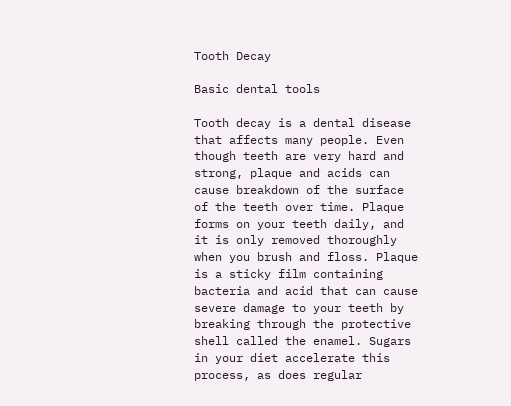Tooth Decay

Basic dental tools

Tooth decay is a dental disease that affects many people. Even though teeth are very hard and strong, plaque and acids can cause breakdown of the surface of the teeth over time. Plaque forms on your teeth daily, and it is only removed thoroughly when you brush and floss. Plaque is a sticky film containing bacteria and acid that can cause severe damage to your teeth by breaking through the protective shell called the enamel. Sugars in your diet accelerate this process, as does regular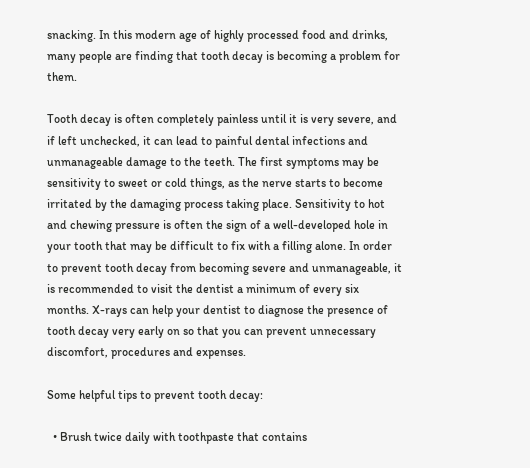snacking. In this modern age of highly processed food and drinks, many people are finding that tooth decay is becoming a problem for them.

Tooth decay is often completely painless until it is very severe, and if left unchecked, it can lead to painful dental infections and unmanageable damage to the teeth. The first symptoms may be sensitivity to sweet or cold things, as the nerve starts to become irritated by the damaging process taking place. Sensitivity to hot and chewing pressure is often the sign of a well-developed hole in your tooth that may be difficult to fix with a filling alone. In order to prevent tooth decay from becoming severe and unmanageable, it is recommended to visit the dentist a minimum of every six months. X-rays can help your dentist to diagnose the presence of tooth decay very early on so that you can prevent unnecessary discomfort, procedures and expenses.

Some helpful tips to prevent tooth decay:

  • Brush twice daily with toothpaste that contains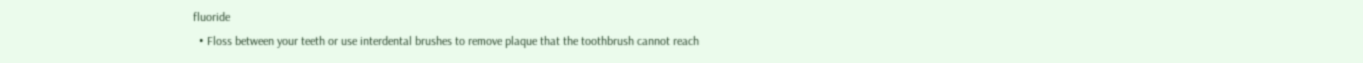fluoride
  • Floss between your teeth or use interdental brushes to remove plaque that the toothbrush cannot reach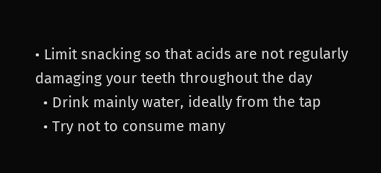• Limit snacking so that acids are not regularly damaging your teeth throughout the day
  • Drink mainly water, ideally from the tap
  • Try not to consume many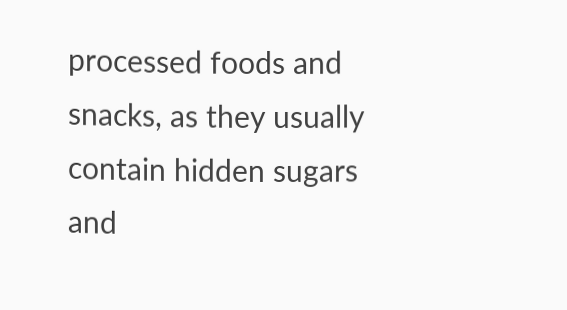processed foods and snacks, as they usually contain hidden sugars and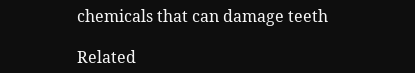chemicals that can damage teeth

Related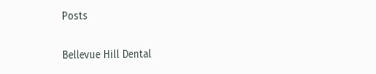Posts

Bellevue Hill Dental